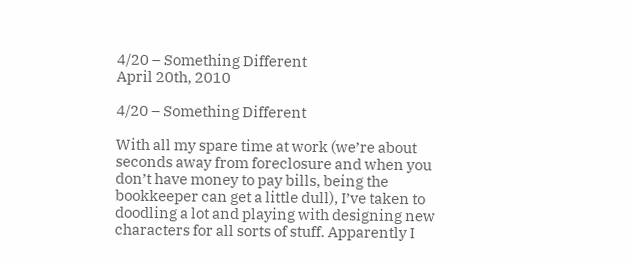4/20 – Something Different
April 20th, 2010

4/20 – Something Different

With all my spare time at work (we’re about seconds away from foreclosure and when you don’t have money to pay bills, being the bookkeeper can get a little dull), I’ve taken to doodling a lot and playing with designing new characters for all sorts of stuff. Apparently I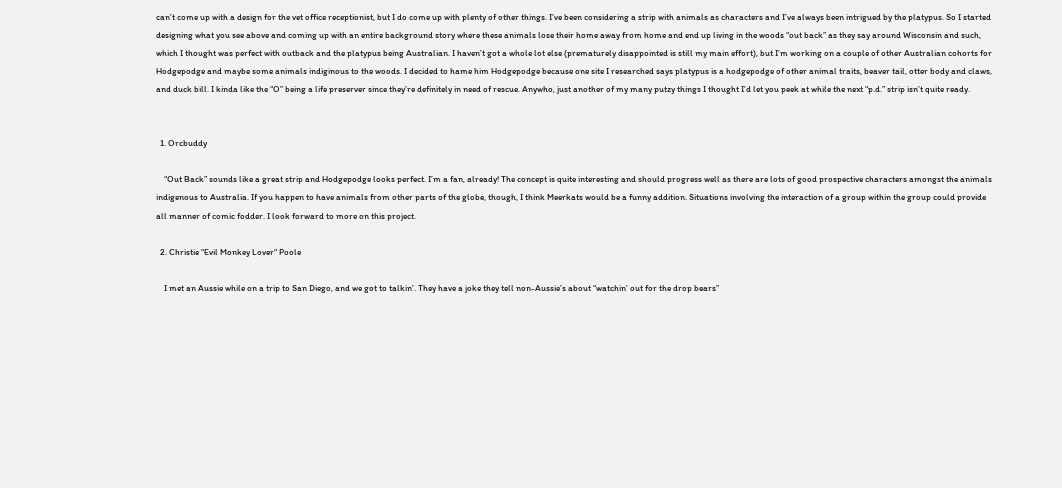can’t come up with a design for the vet office receptionist, but I do come up with plenty of other things. I’ve been considering a strip with animals as characters and I’ve always been intrigued by the platypus. So I started designing what you see above and coming up with an entire background story where these animals lose their home away from home and end up living in the woods “out back” as they say around Wisconsin and such, which I thought was perfect with outback and the platypus being Australian. I haven’t got a whole lot else (prematurely disappointed is still my main effort), but I’m working on a couple of other Australian cohorts for Hodgepodge and maybe some animals indiginous to the woods. I decided to hame him Hodgepodge because one site I researched says platypus is a hodgepodge of other animal traits, beaver tail, otter body and claws, and duck bill. I kinda like the “O” being a life preserver since they’re definitely in need of rescue. Anywho, just another of my many putzy things I thought I’d let you peek at while the next “p.d.” strip isn’t quite ready.


  1. Orcbuddy

    “Out Back” sounds like a great strip and Hodgepodge looks perfect. I’m a fan, already! The concept is quite interesting and should progress well as there are lots of good prospective characters amongst the animals indigenous to Australia. If you happen to have animals from other parts of the globe, though, I think Meerkats would be a funny addition. Situations involving the interaction of a group within the group could provide all manner of comic fodder. I look forward to more on this project.

  2. Christie "Evil Monkey Lover" Poole

    I met an Aussie while on a trip to San Diego, and we got to talkin’. They have a joke they tell non-Aussie’s about “watchin’ out for the drop bears”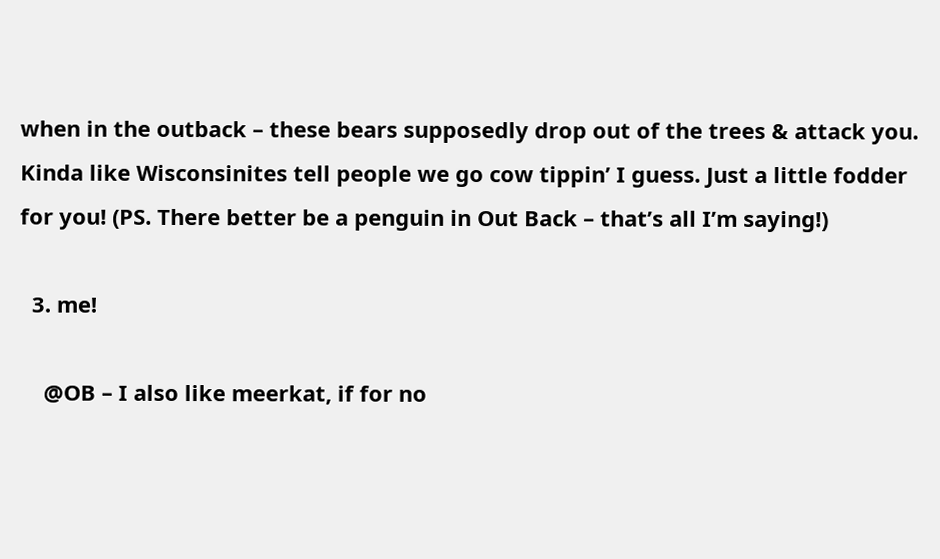when in the outback – these bears supposedly drop out of the trees & attack you. Kinda like Wisconsinites tell people we go cow tippin’ I guess. Just a little fodder for you! (PS. There better be a penguin in Out Back – that’s all I’m saying!)

  3. me!

    @OB – I also like meerkat, if for no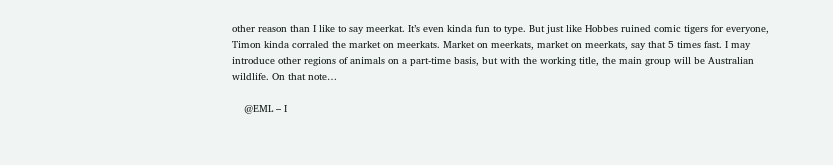other reason than I like to say meerkat. It’s even kinda fun to type. But just like Hobbes ruined comic tigers for everyone, Timon kinda corraled the market on meerkats. Market on meerkats, market on meerkats, say that 5 times fast. I may introduce other regions of animals on a part-time basis, but with the working title, the main group will be Australian wildlife. On that note…

    @EML – I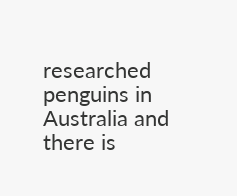researched penguins in Australia and there is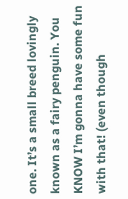one. It’s a small breed lovingly known as a fairy penguin. You KNOW I’m gonna have some fun with that! (even though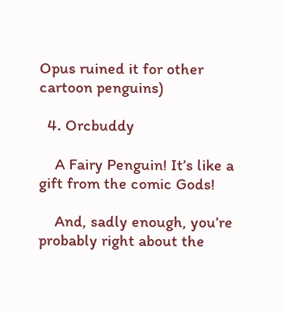Opus ruined it for other cartoon penguins)

  4. Orcbuddy

    A Fairy Penguin! It’s like a gift from the comic Gods!

    And, sadly enough, you’re probably right about the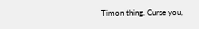Timon thing. Curse you,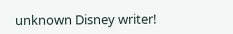unknown Disney writer!